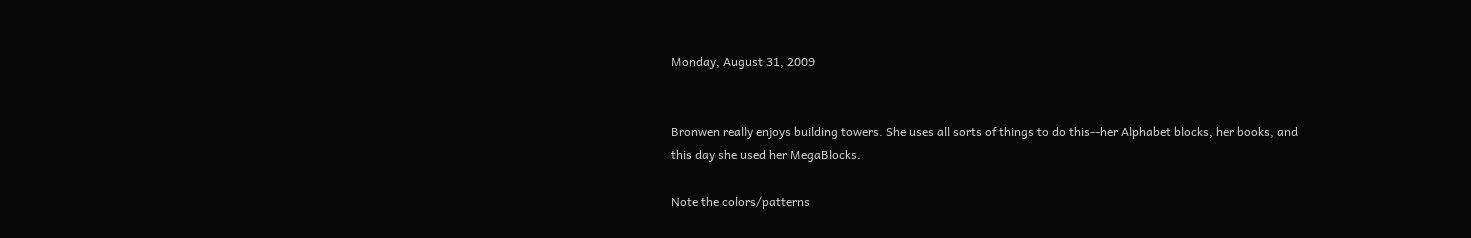Monday, August 31, 2009


Bronwen really enjoys building towers. She uses all sorts of things to do this--her Alphabet blocks, her books, and this day she used her MegaBlocks.

Note the colors/patterns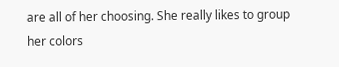are all of her choosing. She really likes to group her colors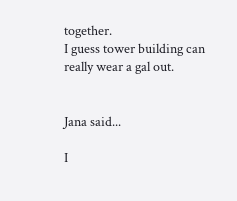together.
I guess tower building can really wear a gal out.


Jana said...

I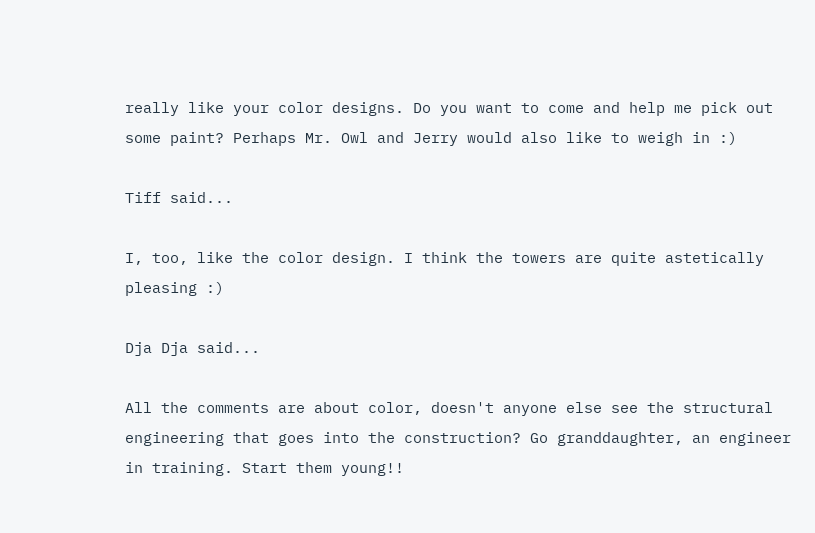really like your color designs. Do you want to come and help me pick out some paint? Perhaps Mr. Owl and Jerry would also like to weigh in :)

Tiff said...

I, too, like the color design. I think the towers are quite astetically pleasing :)

Dja Dja said...

All the comments are about color, doesn't anyone else see the structural engineering that goes into the construction? Go granddaughter, an engineer in training. Start them young!!